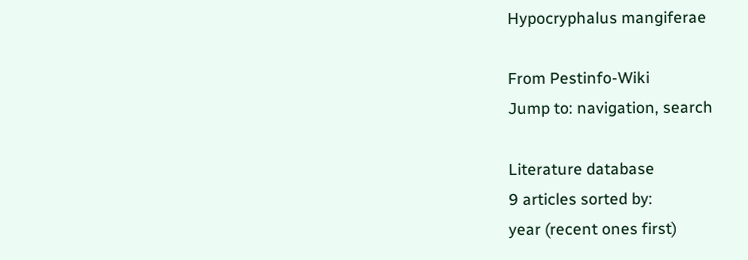Hypocryphalus mangiferae

From Pestinfo-Wiki
Jump to: navigation, search

Literature database
9 articles sorted by:
year (recent ones first)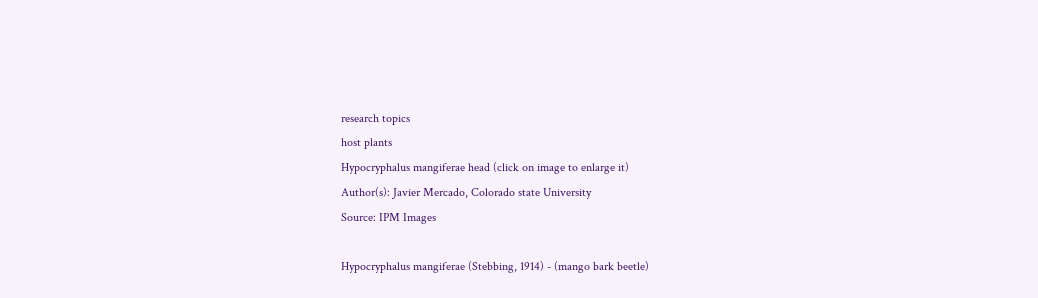research topics
host plants
Hypocryphalus mangiferae head (click on image to enlarge it)
Author(s): Javier Mercado, Colorado state University
Source: IPM Images

Hypocryphalus mangiferae (Stebbing, 1914) - (mango bark beetle)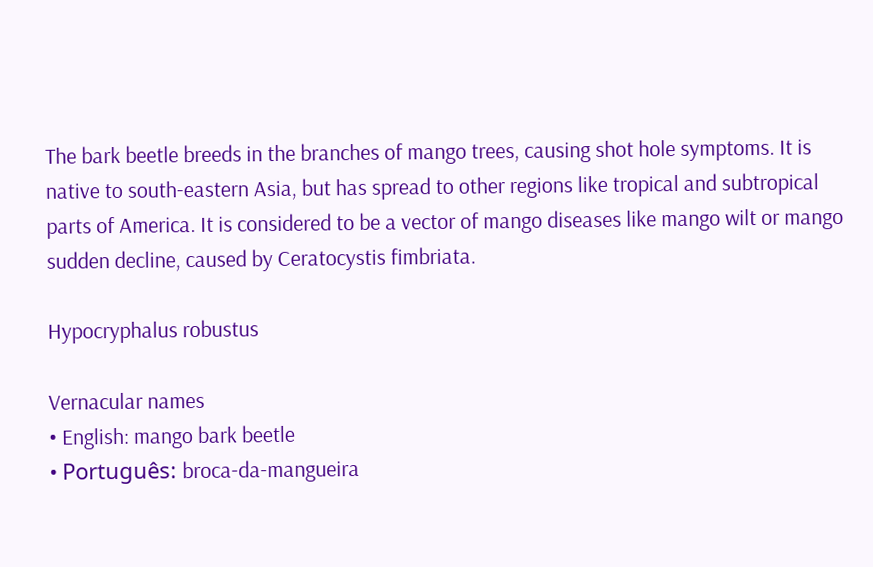The bark beetle breeds in the branches of mango trees, causing shot hole symptoms. It is native to south-eastern Asia, but has spread to other regions like tropical and subtropical parts of America. It is considered to be a vector of mango diseases like mango wilt or mango sudden decline, caused by Ceratocystis fimbriata.

Hypocryphalus robustus

Vernacular names
• English: mango bark beetle
• Português: broca-da-mangueira